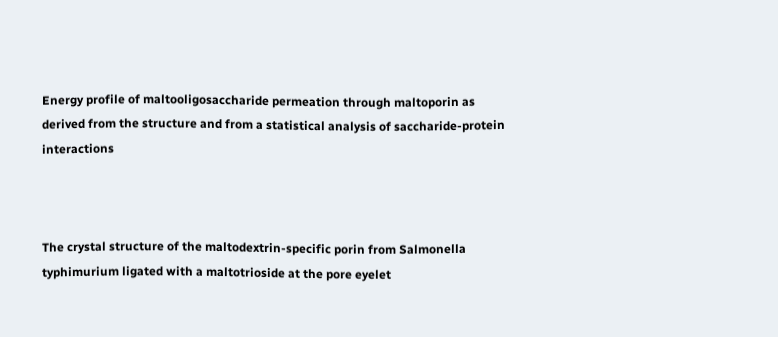Energy profile of maltooligosaccharide permeation through maltoporin as derived from the structure and from a statistical analysis of saccharide-protein interactions



The crystal structure of the maltodextrin-specific porin from Salmonella typhimurium ligated with a maltotrioside at the pore eyelet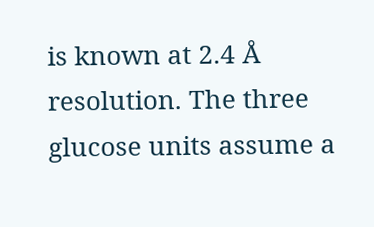is known at 2.4 Å resolution. The three glucose units assume a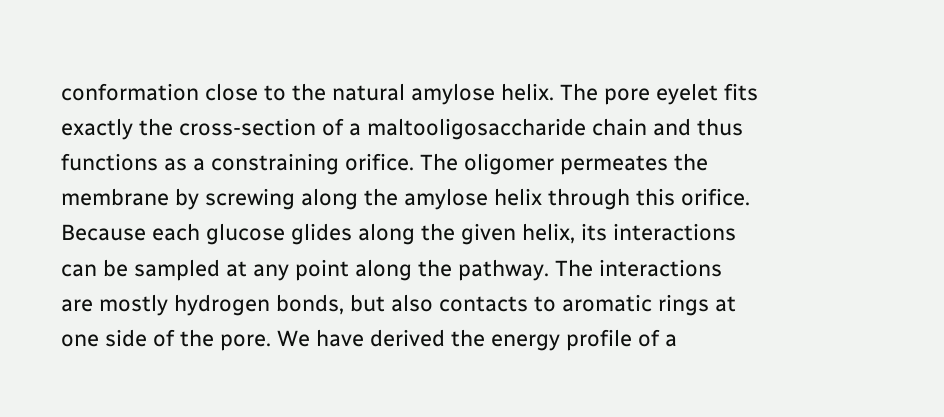conformation close to the natural amylose helix. The pore eyelet fits exactly the cross-section of a maltooligosaccharide chain and thus functions as a constraining orifice. The oligomer permeates the membrane by screwing along the amylose helix through this orifice. Because each glucose glides along the given helix, its interactions can be sampled at any point along the pathway. The interactions are mostly hydrogen bonds, but also contacts to aromatic rings at one side of the pore. We have derived the energy profile of a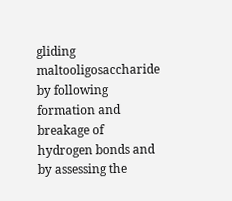gliding maltooligosaccharide by following formation and breakage of hydrogen bonds and by assessing the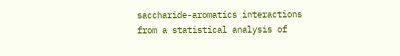saccharide-aromatics interactions from a statistical analysis of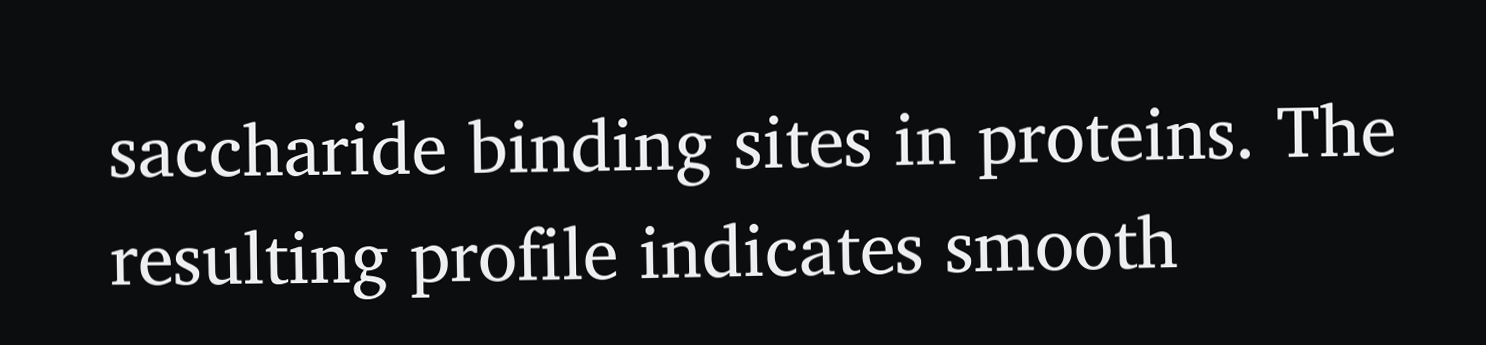saccharide binding sites in proteins. The resulting profile indicates smooth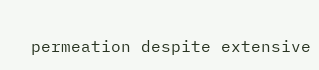permeation despite extensive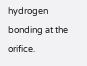hydrogen bonding at the orifice.